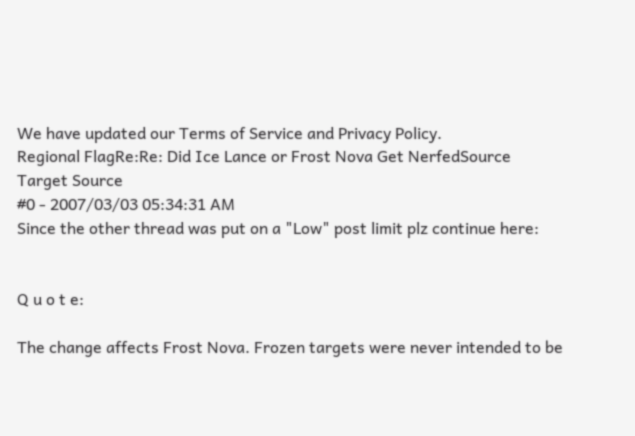We have updated our Terms of Service and Privacy Policy.
Regional FlagRe:Re: Did Ice Lance or Frost Nova Get NerfedSource
Target Source
#0 - 2007/03/03 05:34:31 AM
Since the other thread was put on a "Low" post limit plz continue here:


Q u o t e:

The change affects Frost Nova. Frozen targets were never intended to be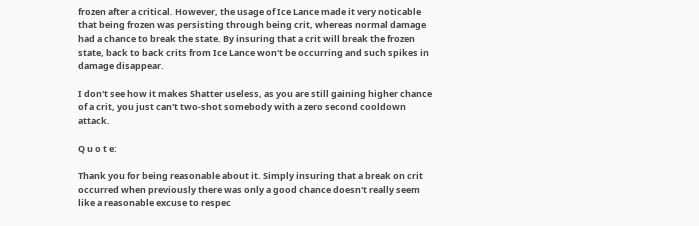frozen after a critical. However, the usage of Ice Lance made it very noticable that being frozen was persisting through being crit, whereas normal damage had a chance to break the state. By insuring that a crit will break the frozen state, back to back crits from Ice Lance won't be occurring and such spikes in damage disappear.

I don't see how it makes Shatter useless, as you are still gaining higher chance of a crit, you just can't two-shot somebody with a zero second cooldown attack.

Q u o t e:

Thank you for being reasonable about it. Simply insuring that a break on crit occurred when previously there was only a good chance doesn't really seem like a reasonable excuse to respec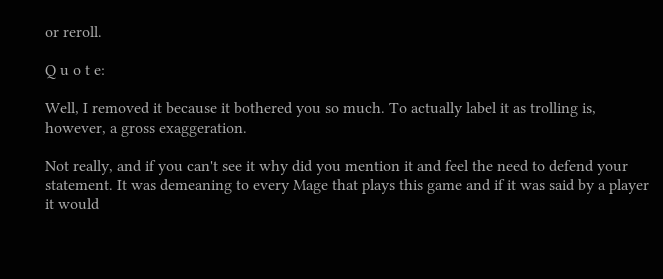or reroll.

Q u o t e:

Well, I removed it because it bothered you so much. To actually label it as trolling is, however, a gross exaggeration.

Not really, and if you can't see it why did you mention it and feel the need to defend your statement. It was demeaning to every Mage that plays this game and if it was said by a player it would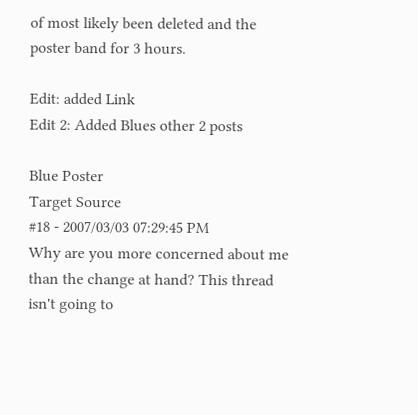of most likely been deleted and the poster band for 3 hours.

Edit: added Link
Edit 2: Added Blues other 2 posts

Blue Poster
Target Source
#18 - 2007/03/03 07:29:45 PM
Why are you more concerned about me than the change at hand? This thread isn't going to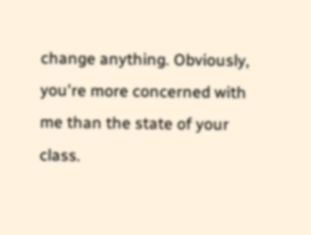change anything. Obviously, you're more concerned with me than the state of your class.